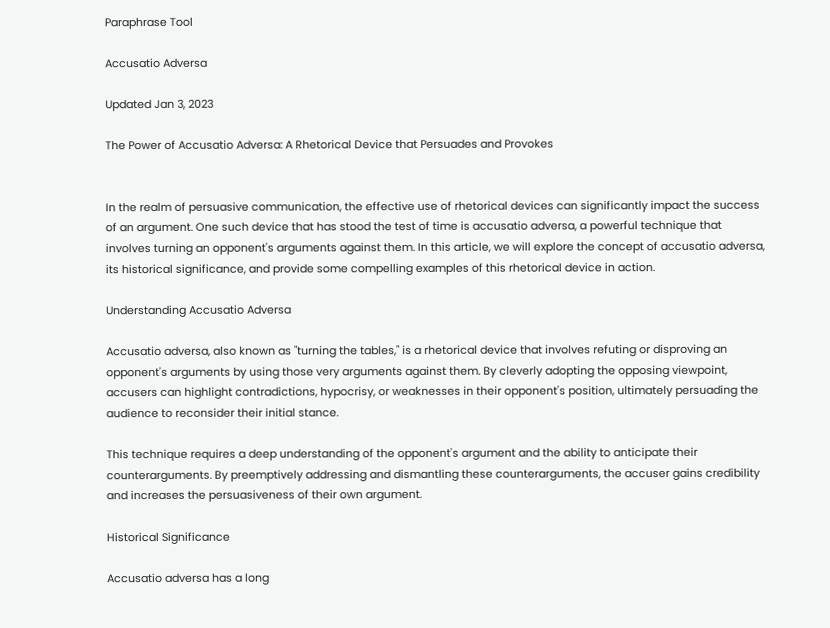Paraphrase Tool

Accusatio Adversa

Updated Jan 3, 2023

The Power of Accusatio Adversa: A Rhetorical Device that Persuades and Provokes


In the realm of persuasive communication, the effective use of rhetorical devices can significantly impact the success of an argument. One such device that has stood the test of time is accusatio adversa, a powerful technique that involves turning an opponent's arguments against them. In this article, we will explore the concept of accusatio adversa, its historical significance, and provide some compelling examples of this rhetorical device in action.

Understanding Accusatio Adversa

Accusatio adversa, also known as "turning the tables," is a rhetorical device that involves refuting or disproving an opponent's arguments by using those very arguments against them. By cleverly adopting the opposing viewpoint, accusers can highlight contradictions, hypocrisy, or weaknesses in their opponent's position, ultimately persuading the audience to reconsider their initial stance.

This technique requires a deep understanding of the opponent's argument and the ability to anticipate their counterarguments. By preemptively addressing and dismantling these counterarguments, the accuser gains credibility and increases the persuasiveness of their own argument.

Historical Significance

Accusatio adversa has a long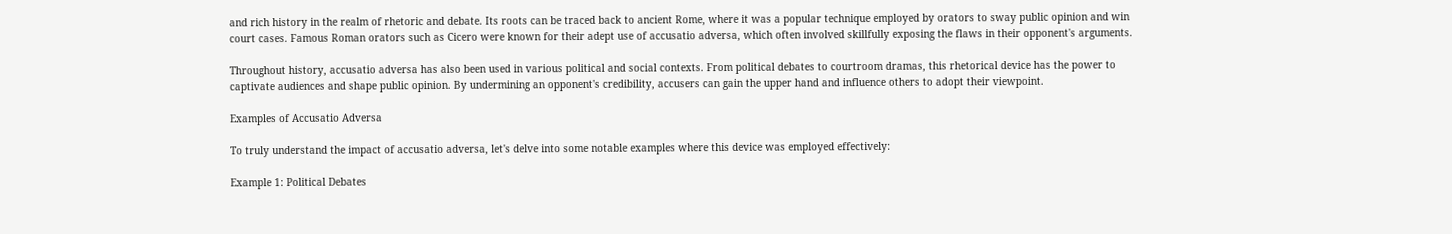and rich history in the realm of rhetoric and debate. Its roots can be traced back to ancient Rome, where it was a popular technique employed by orators to sway public opinion and win court cases. Famous Roman orators such as Cicero were known for their adept use of accusatio adversa, which often involved skillfully exposing the flaws in their opponent's arguments.

Throughout history, accusatio adversa has also been used in various political and social contexts. From political debates to courtroom dramas, this rhetorical device has the power to captivate audiences and shape public opinion. By undermining an opponent's credibility, accusers can gain the upper hand and influence others to adopt their viewpoint.

Examples of Accusatio Adversa

To truly understand the impact of accusatio adversa, let's delve into some notable examples where this device was employed effectively:

Example 1: Political Debates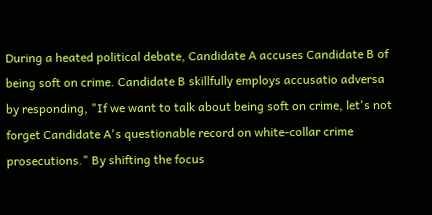During a heated political debate, Candidate A accuses Candidate B of being soft on crime. Candidate B skillfully employs accusatio adversa by responding, "If we want to talk about being soft on crime, let's not forget Candidate A's questionable record on white-collar crime prosecutions." By shifting the focus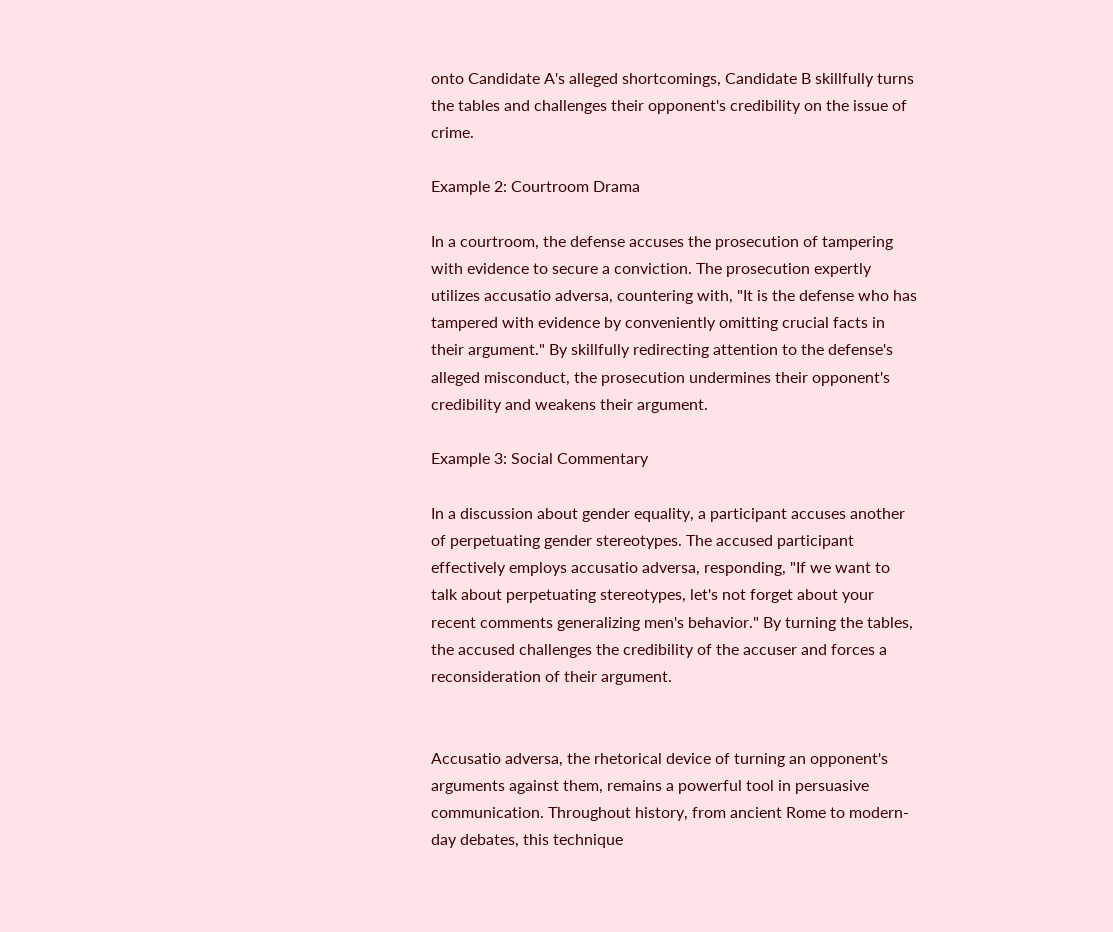onto Candidate A's alleged shortcomings, Candidate B skillfully turns the tables and challenges their opponent's credibility on the issue of crime.

Example 2: Courtroom Drama

In a courtroom, the defense accuses the prosecution of tampering with evidence to secure a conviction. The prosecution expertly utilizes accusatio adversa, countering with, "It is the defense who has tampered with evidence by conveniently omitting crucial facts in their argument." By skillfully redirecting attention to the defense's alleged misconduct, the prosecution undermines their opponent's credibility and weakens their argument.

Example 3: Social Commentary

In a discussion about gender equality, a participant accuses another of perpetuating gender stereotypes. The accused participant effectively employs accusatio adversa, responding, "If we want to talk about perpetuating stereotypes, let's not forget about your recent comments generalizing men's behavior." By turning the tables, the accused challenges the credibility of the accuser and forces a reconsideration of their argument.


Accusatio adversa, the rhetorical device of turning an opponent's arguments against them, remains a powerful tool in persuasive communication. Throughout history, from ancient Rome to modern-day debates, this technique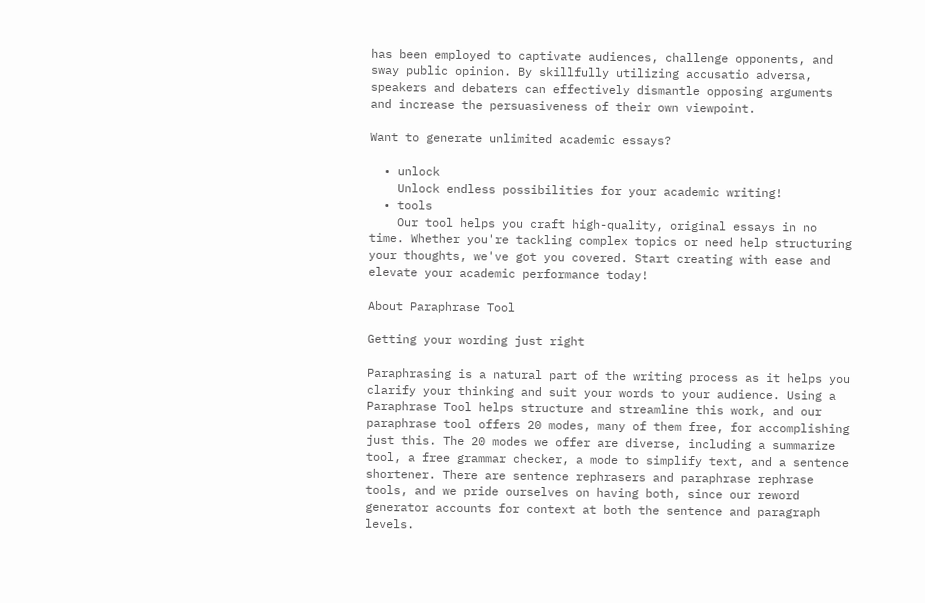has been employed to captivate audiences, challenge opponents, and sway public opinion. By skillfully utilizing accusatio adversa, speakers and debaters can effectively dismantle opposing arguments and increase the persuasiveness of their own viewpoint.

Want to generate unlimited academic essays?

  • unlock
    Unlock endless possibilities for your academic writing!
  • tools
    Our tool helps you craft high-quality, original essays in no time. Whether you're tackling complex topics or need help structuring your thoughts, we've got you covered. Start creating with ease and elevate your academic performance today!

About Paraphrase Tool

Getting your wording just right

Paraphrasing is a natural part of the writing process as it helps you clarify your thinking and suit your words to your audience. Using a Paraphrase Tool helps structure and streamline this work, and our paraphrase tool offers 20 modes, many of them free, for accomplishing just this. The 20 modes we offer are diverse, including a summarize tool, a free grammar checker, a mode to simplify text, and a sentence shortener. There are sentence rephrasers and paraphrase rephrase tools, and we pride ourselves on having both, since our reword generator accounts for context at both the sentence and paragraph levels.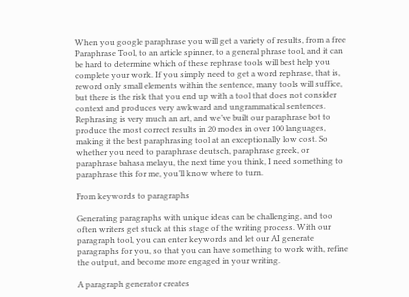When you google paraphrase you will get a variety of results, from a free Paraphrase Tool, to an article spinner, to a general phrase tool, and it can be hard to determine which of these rephrase tools will best help you complete your work. If you simply need to get a word rephrase, that is, reword only small elements within the sentence, many tools will suffice, but there is the risk that you end up with a tool that does not consider context and produces very awkward and ungrammatical sentences. Rephrasing is very much an art, and we’ve built our paraphrase bot to produce the most correct results in 20 modes in over 100 languages, making it the best paraphrasing tool at an exceptionally low cost. So whether you need to paraphrase deutsch, paraphrase greek, or paraphrase bahasa melayu, the next time you think, I need something to paraphrase this for me, you’ll know where to turn.

From keywords to paragraphs

Generating paragraphs with unique ideas can be challenging, and too often writers get stuck at this stage of the writing process. With our paragraph tool, you can enter keywords and let our AI generate paragraphs for you, so that you can have something to work with, refine the output, and become more engaged in your writing.

A paragraph generator creates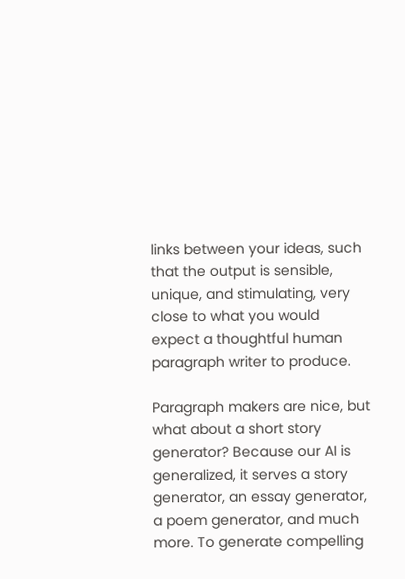links between your ideas, such that the output is sensible, unique, and stimulating, very close to what you would expect a thoughtful human paragraph writer to produce.

Paragraph makers are nice, but what about a short story generator? Because our AI is generalized, it serves a story generator, an essay generator, a poem generator, and much more. To generate compelling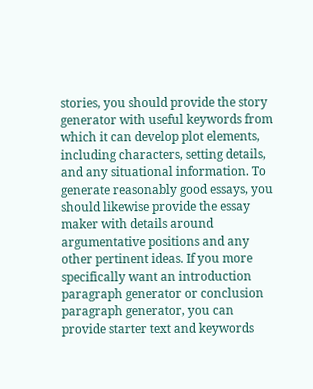stories, you should provide the story generator with useful keywords from which it can develop plot elements, including characters, setting details, and any situational information. To generate reasonably good essays, you should likewise provide the essay maker with details around argumentative positions and any other pertinent ideas. If you more specifically want an introduction paragraph generator or conclusion paragraph generator, you can provide starter text and keywords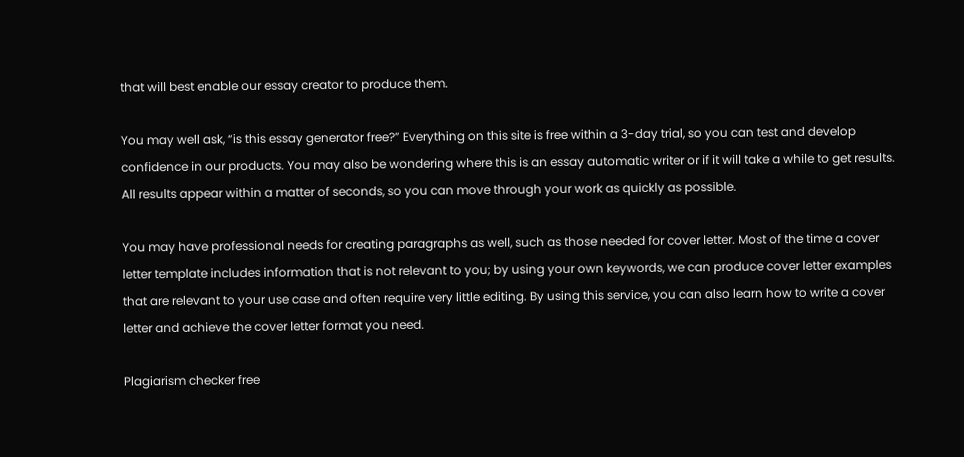that will best enable our essay creator to produce them.

You may well ask, “is this essay generator free?” Everything on this site is free within a 3-day trial, so you can test and develop confidence in our products. You may also be wondering where this is an essay automatic writer or if it will take a while to get results. All results appear within a matter of seconds, so you can move through your work as quickly as possible.

You may have professional needs for creating paragraphs as well, such as those needed for cover letter. Most of the time a cover letter template includes information that is not relevant to you; by using your own keywords, we can produce cover letter examples that are relevant to your use case and often require very little editing. By using this service, you can also learn how to write a cover letter and achieve the cover letter format you need.

Plagiarism checker free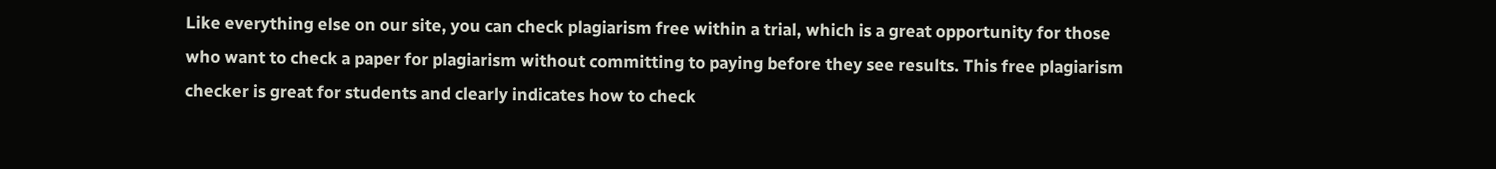Like everything else on our site, you can check plagiarism free within a trial, which is a great opportunity for those who want to check a paper for plagiarism without committing to paying before they see results. This free plagiarism checker is great for students and clearly indicates how to check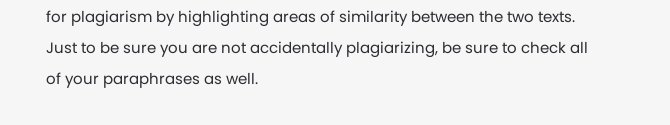for plagiarism by highlighting areas of similarity between the two texts. Just to be sure you are not accidentally plagiarizing, be sure to check all of your paraphrases as well.